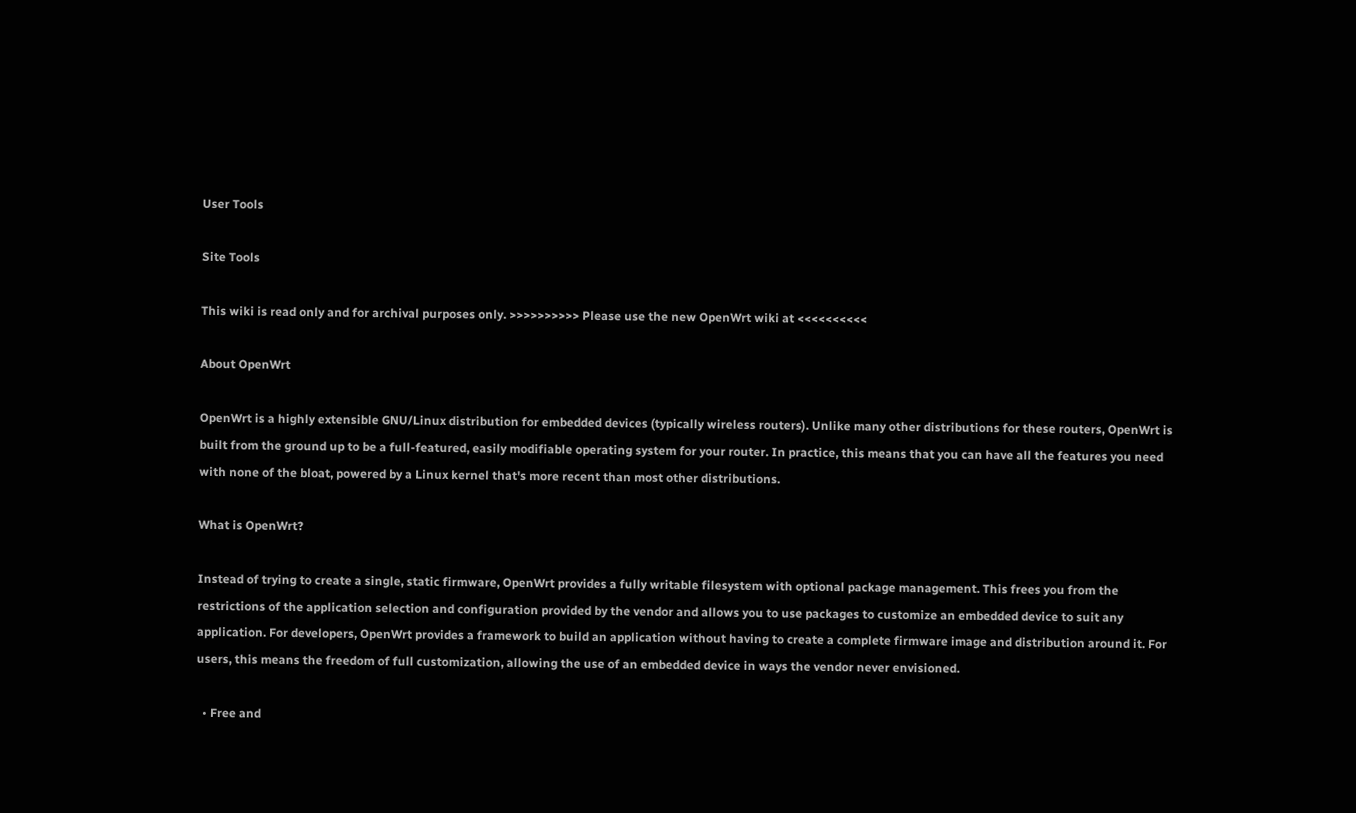User Tools

Site Tools

This wiki is read only and for archival purposes only. >>>>>>>>>> Please use the new OpenWrt wiki at <<<<<<<<<<

About OpenWrt

OpenWrt is a highly extensible GNU/Linux distribution for embedded devices (typically wireless routers). Unlike many other distributions for these routers, OpenWrt is built from the ground up to be a full-featured, easily modifiable operating system for your router. In practice, this means that you can have all the features you need with none of the bloat, powered by a Linux kernel that's more recent than most other distributions.

What is OpenWrt?

Instead of trying to create a single, static firmware, OpenWrt provides a fully writable filesystem with optional package management. This frees you from the restrictions of the application selection and configuration provided by the vendor and allows you to use packages to customize an embedded device to suit any application. For developers, OpenWrt provides a framework to build an application without having to create a complete firmware image and distribution around it. For users, this means the freedom of full customization, allowing the use of an embedded device in ways the vendor never envisioned.

  • Free and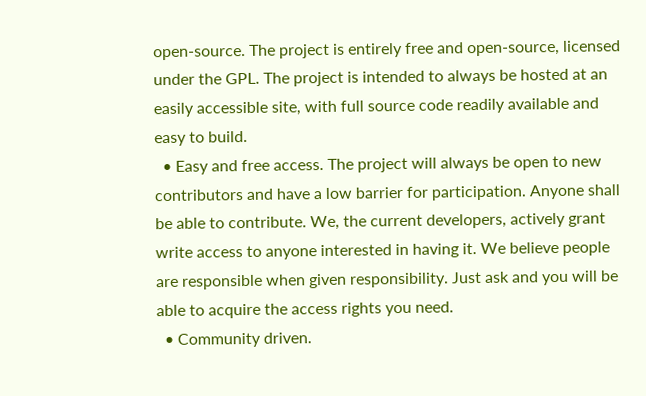open-source. The project is entirely free and open-source, licensed under the GPL. The project is intended to always be hosted at an easily accessible site, with full source code readily available and easy to build.
  • Easy and free access. The project will always be open to new contributors and have a low barrier for participation. Anyone shall be able to contribute. We, the current developers, actively grant write access to anyone interested in having it. We believe people are responsible when given responsibility. Just ask and you will be able to acquire the access rights you need.
  • Community driven.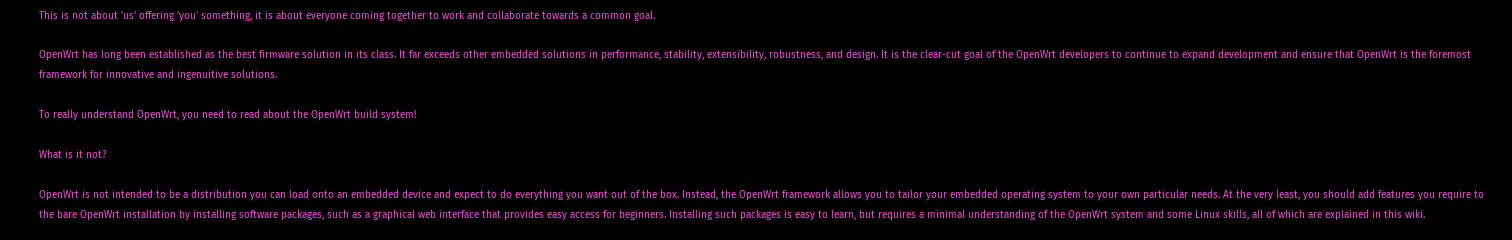This is not about 'us' offering 'you' something, it is about everyone coming together to work and collaborate towards a common goal.

OpenWrt has long been established as the best firmware solution in its class. It far exceeds other embedded solutions in performance, stability, extensibility, robustness, and design. It is the clear-cut goal of the OpenWrt developers to continue to expand development and ensure that OpenWrt is the foremost framework for innovative and ingenuitive solutions.

To really understand OpenWrt, you need to read about the OpenWrt build system!

What is it not?

OpenWrt is not intended to be a distribution you can load onto an embedded device and expect to do everything you want out of the box. Instead, the OpenWrt framework allows you to tailor your embedded operating system to your own particular needs. At the very least, you should add features you require to the bare OpenWrt installation by installing software packages, such as a graphical web interface that provides easy access for beginners. Installing such packages is easy to learn, but requires a minimal understanding of the OpenWrt system and some Linux skills, all of which are explained in this wiki.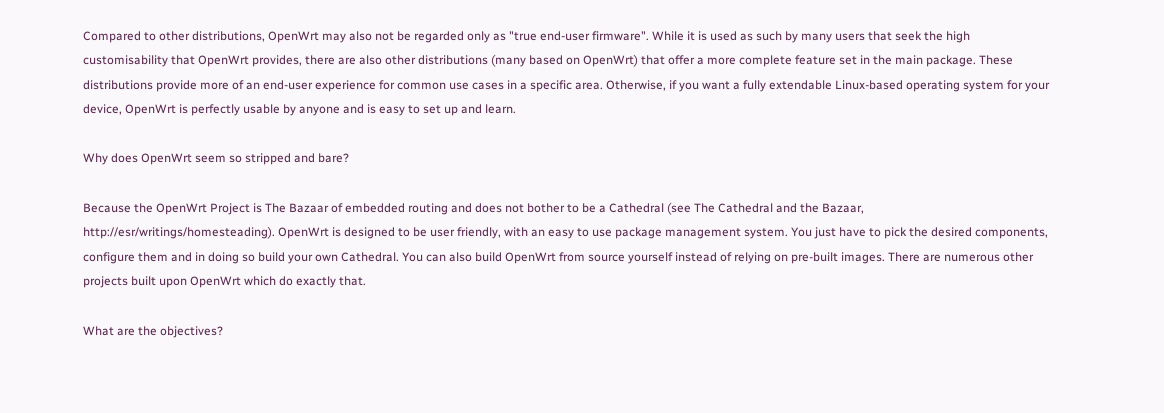Compared to other distributions, OpenWrt may also not be regarded only as "true end-user firmware". While it is used as such by many users that seek the high customisability that OpenWrt provides, there are also other distributions (many based on OpenWrt) that offer a more complete feature set in the main package. These distributions provide more of an end-user experience for common use cases in a specific area. Otherwise, if you want a fully extendable Linux-based operating system for your device, OpenWrt is perfectly usable by anyone and is easy to set up and learn.

Why does OpenWrt seem so stripped and bare?

Because the OpenWrt Project is The Bazaar of embedded routing and does not bother to be a Cathedral (see The Cathedral and the Bazaar, http://esr/writings/homesteading). OpenWrt is designed to be user friendly, with an easy to use package management system. You just have to pick the desired components, configure them and in doing so build your own Cathedral. You can also build OpenWrt from source yourself instead of relying on pre-built images. There are numerous other projects built upon OpenWrt which do exactly that.

What are the objectives?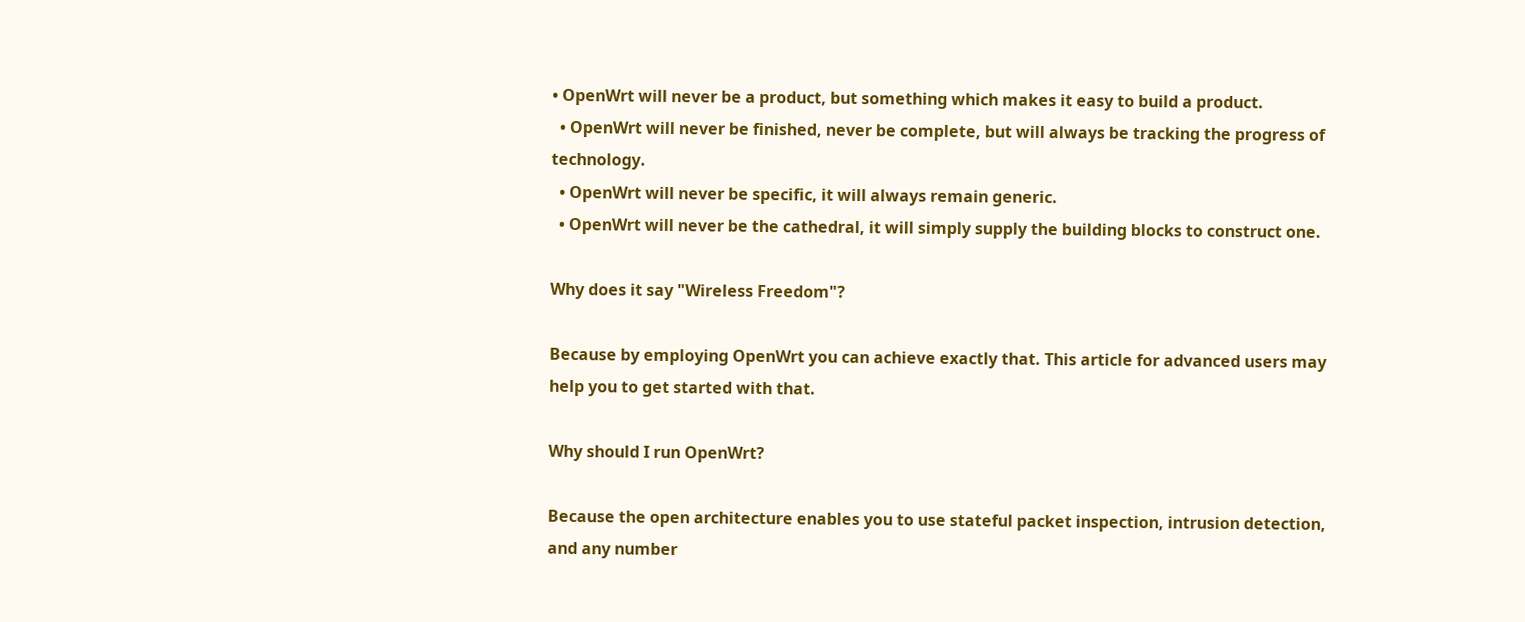• OpenWrt will never be a product, but something which makes it easy to build a product.
  • OpenWrt will never be finished, never be complete, but will always be tracking the progress of technology.
  • OpenWrt will never be specific, it will always remain generic.
  • OpenWrt will never be the cathedral, it will simply supply the building blocks to construct one.

Why does it say "Wireless Freedom"?

Because by employing OpenWrt you can achieve exactly that. This article for advanced users may help you to get started with that.

Why should I run OpenWrt?

Because the open architecture enables you to use stateful packet inspection, intrusion detection, and any number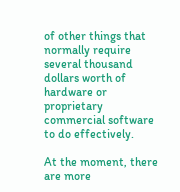of other things that normally require several thousand dollars worth of hardware or proprietary commercial software to do effectively.

At the moment, there are more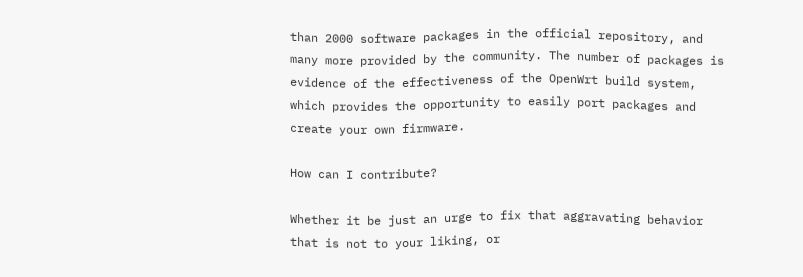than 2000 software packages in the official repository, and many more provided by the community. The number of packages is evidence of the effectiveness of the OpenWrt build system, which provides the opportunity to easily port packages and create your own firmware.

How can I contribute?

Whether it be just an urge to fix that aggravating behavior that is not to your liking, or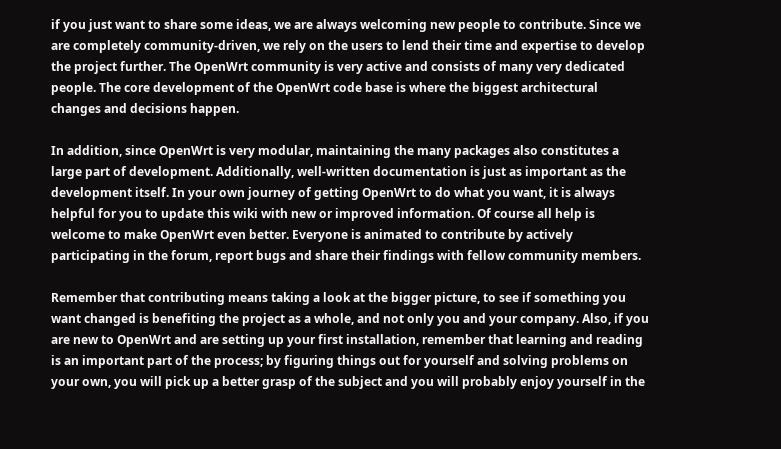if you just want to share some ideas, we are always welcoming new people to contribute. Since we are completely community-driven, we rely on the users to lend their time and expertise to develop the project further. The OpenWrt community is very active and consists of many very dedicated people. The core development of the OpenWrt code base is where the biggest architectural changes and decisions happen.

In addition, since OpenWrt is very modular, maintaining the many packages also constitutes a large part of development. Additionally, well-written documentation is just as important as the development itself. In your own journey of getting OpenWrt to do what you want, it is always helpful for you to update this wiki with new or improved information. Of course all help is welcome to make OpenWrt even better. Everyone is animated to contribute by actively participating in the forum, report bugs and share their findings with fellow community members.

Remember that contributing means taking a look at the bigger picture, to see if something you want changed is benefiting the project as a whole, and not only you and your company. Also, if you are new to OpenWrt and are setting up your first installation, remember that learning and reading is an important part of the process; by figuring things out for yourself and solving problems on your own, you will pick up a better grasp of the subject and you will probably enjoy yourself in the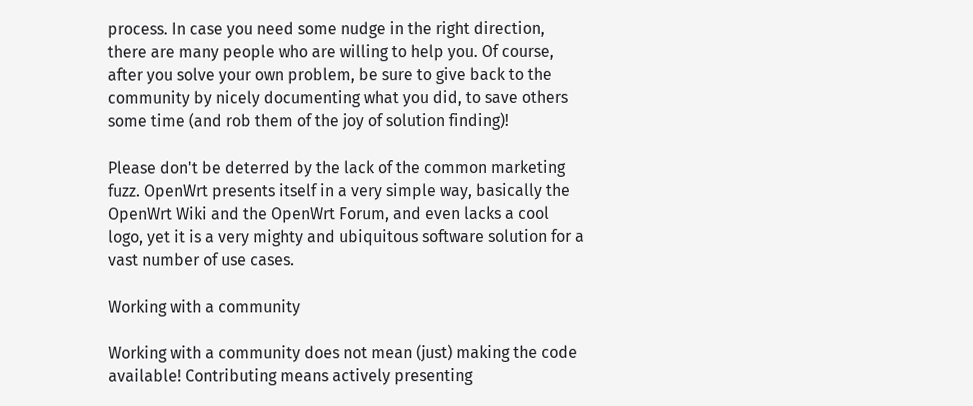process. In case you need some nudge in the right direction, there are many people who are willing to help you. Of course, after you solve your own problem, be sure to give back to the community by nicely documenting what you did, to save others some time (and rob them of the joy of solution finding)!

Please don't be deterred by the lack of the common marketing fuzz. OpenWrt presents itself in a very simple way, basically the OpenWrt Wiki and the OpenWrt Forum, and even lacks a cool logo, yet it is a very mighty and ubiquitous software solution for a vast number of use cases.

Working with a community

Working with a community does not mean (just) making the code available! Contributing means actively presenting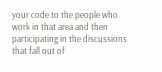your code to the people who work in that area and then participating in the discussions that fall out of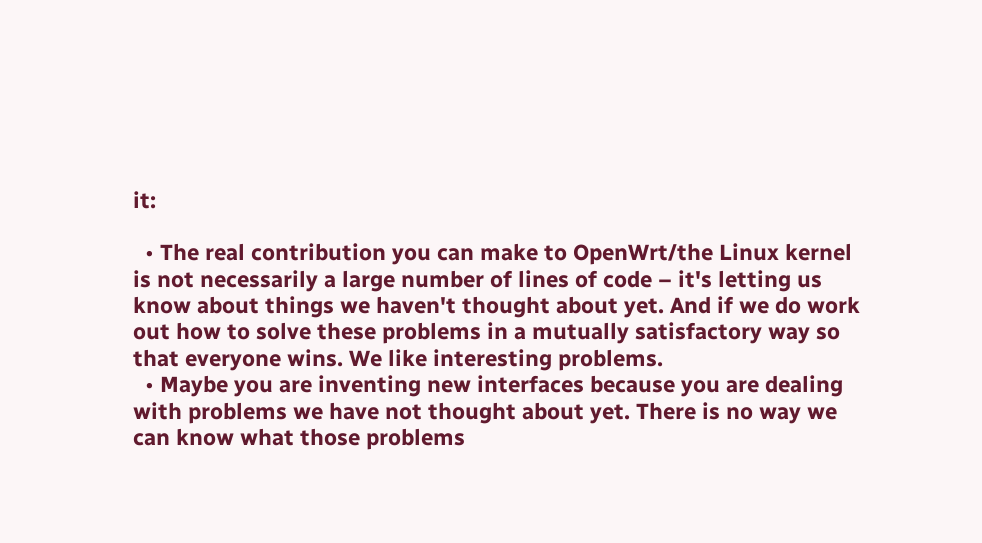it:

  • The real contribution you can make to OpenWrt/the Linux kernel is not necessarily a large number of lines of code – it's letting us know about things we haven't thought about yet. And if we do work out how to solve these problems in a mutually satisfactory way so that everyone wins. We like interesting problems.
  • Maybe you are inventing new interfaces because you are dealing with problems we have not thought about yet. There is no way we can know what those problems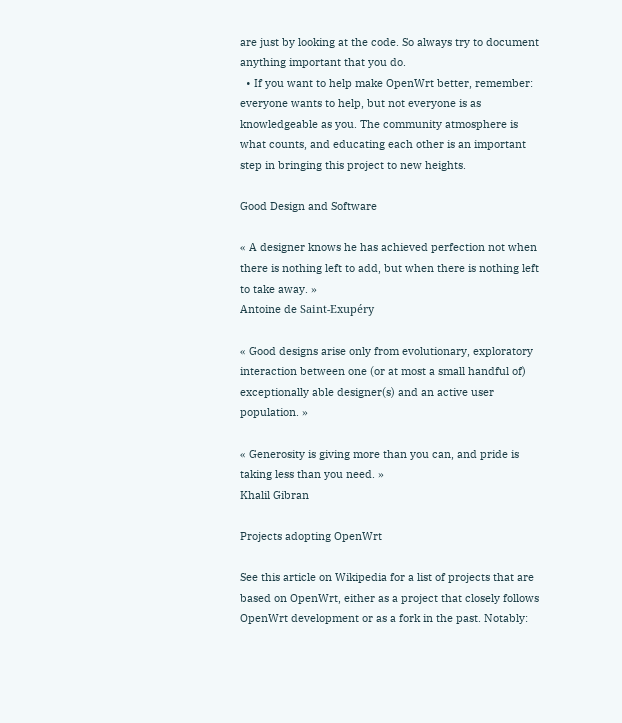are just by looking at the code. So always try to document anything important that you do.
  • If you want to help make OpenWrt better, remember: everyone wants to help, but not everyone is as knowledgeable as you. The community atmosphere is what counts, and educating each other is an important step in bringing this project to new heights.

Good Design and Software

« A designer knows he has achieved perfection not when there is nothing left to add, but when there is nothing left to take away. »
Antoine de Saint-Exupéry

« Good designs arise only from evolutionary, exploratory interaction between one (or at most a small handful of) exceptionally able designer(s) and an active user population. »

« Generosity is giving more than you can, and pride is taking less than you need. »
Khalil Gibran

Projects adopting OpenWrt

See this article on Wikipedia for a list of projects that are based on OpenWrt, either as a project that closely follows OpenWrt development or as a fork in the past. Notably: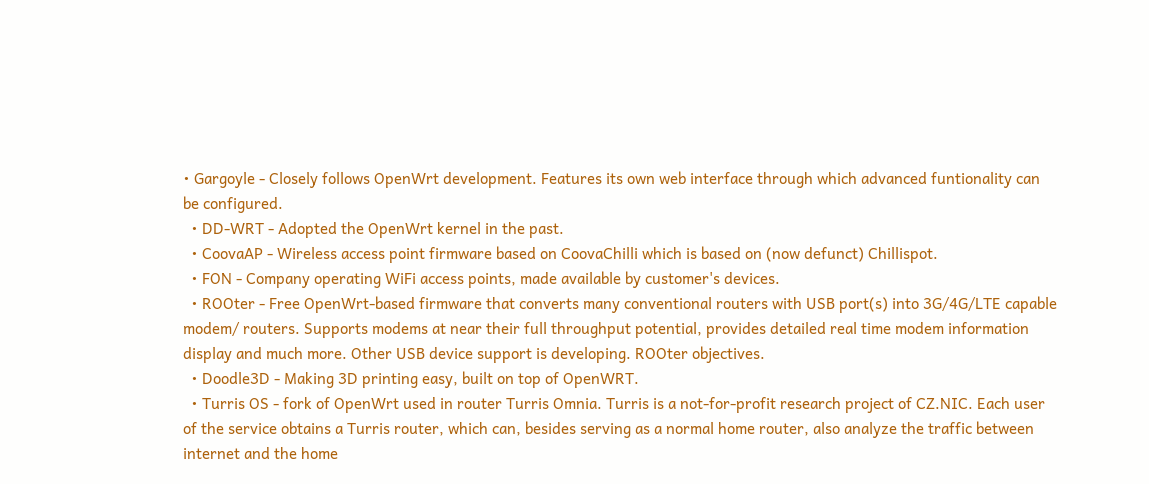• Gargoyle - Closely follows OpenWrt development. Features its own web interface through which advanced funtionality can be configured.
  • DD-WRT - Adopted the OpenWrt kernel in the past.
  • CoovaAP - Wireless access point firmware based on CoovaChilli which is based on (now defunct) Chillispot.
  • FON - Company operating WiFi access points, made available by customer's devices.
  • ROOter - Free OpenWrt-based firmware that converts many conventional routers with USB port(s) into 3G/4G/LTE capable modem/ routers. Supports modems at near their full throughput potential, provides detailed real time modem information display and much more. Other USB device support is developing. ROOter objectives.
  • Doodle3D - Making 3D printing easy, built on top of OpenWRT.
  • Turris OS - fork of OpenWrt used in router Turris Omnia. Turris is a not-for-profit research project of CZ.NIC. Each user of the service obtains a Turris router, which can, besides serving as a normal home router, also analyze the traffic between internet and the home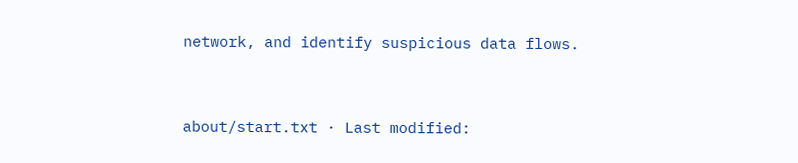network, and identify suspicious data flows.


about/start.txt · Last modified: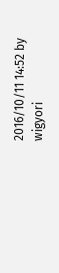2016/10/11 14:52 by wigyori